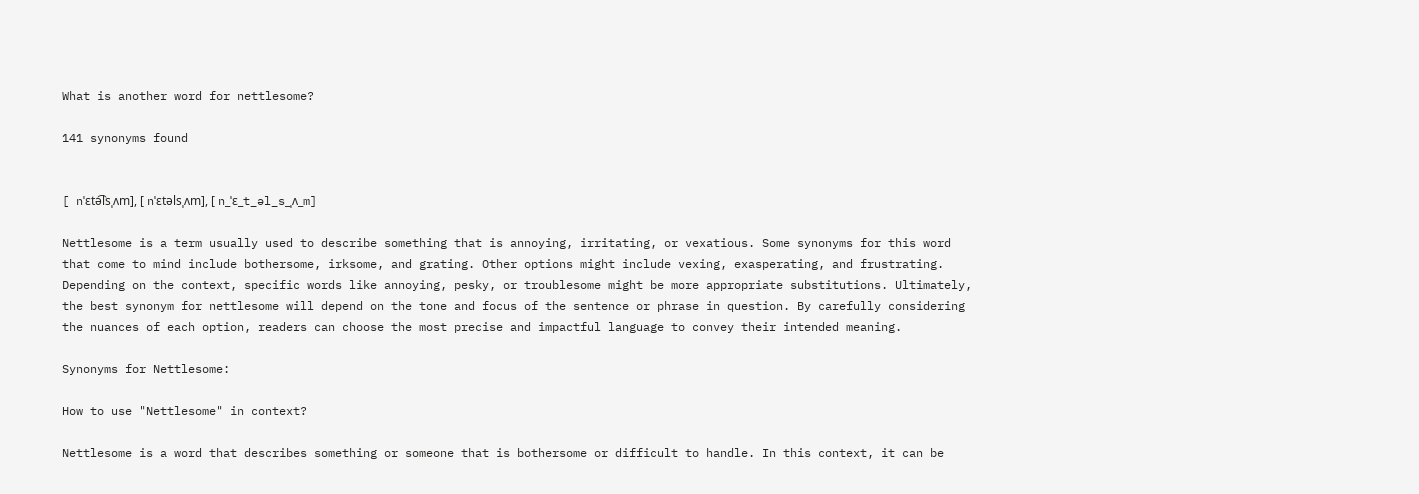What is another word for nettlesome?

141 synonyms found


[ nˈɛtə͡lsˌʌm], [ nˈɛtəlsˌʌm], [ n_ˈɛ_t_əl_s_ˌʌ_m]

Nettlesome is a term usually used to describe something that is annoying, irritating, or vexatious. Some synonyms for this word that come to mind include bothersome, irksome, and grating. Other options might include vexing, exasperating, and frustrating. Depending on the context, specific words like annoying, pesky, or troublesome might be more appropriate substitutions. Ultimately, the best synonym for nettlesome will depend on the tone and focus of the sentence or phrase in question. By carefully considering the nuances of each option, readers can choose the most precise and impactful language to convey their intended meaning.

Synonyms for Nettlesome:

How to use "Nettlesome" in context?

Nettlesome is a word that describes something or someone that is bothersome or difficult to handle. In this context, it can be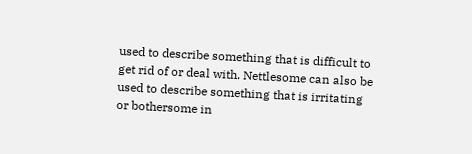used to describe something that is difficult to get rid of or deal with. Nettlesome can also be used to describe something that is irritating or bothersome in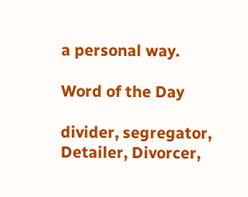a personal way.

Word of the Day

divider, segregator, Detailer, Divorcer,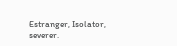Estranger, Isolator, severer.